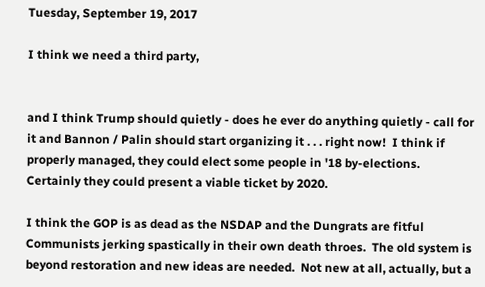Tuesday, September 19, 2017

I think we need a third party,


and I think Trump should quietly - does he ever do anything quietly - call for it and Bannon / Palin should start organizing it . . . right now!  I think if properly managed, they could elect some people in '18 by-elections.  Certainly they could present a viable ticket by 2020.

I think the GOP is as dead as the NSDAP and the Dungrats are fitful Communists jerking spastically in their own death throes.  The old system is beyond restoration and new ideas are needed.  Not new at all, actually, but a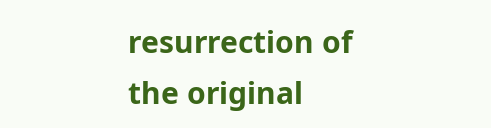resurrection of the original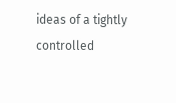ideas of a tightly controlled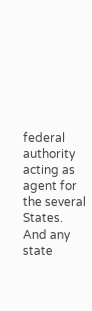federal authority acting as agent for the several States.  And any state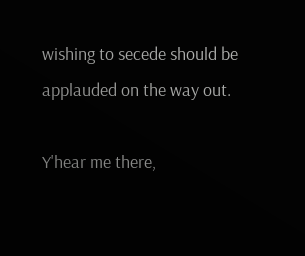wishing to secede should be applauded on the way out.

Y'hear me there,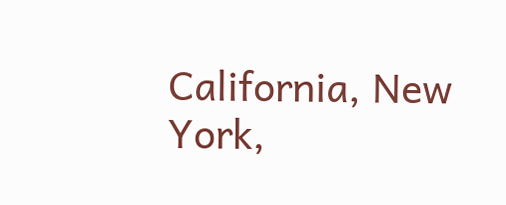California, New York,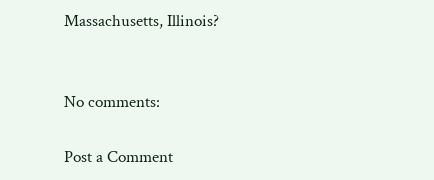Massachusetts, Illinois?


No comments:

Post a Comment